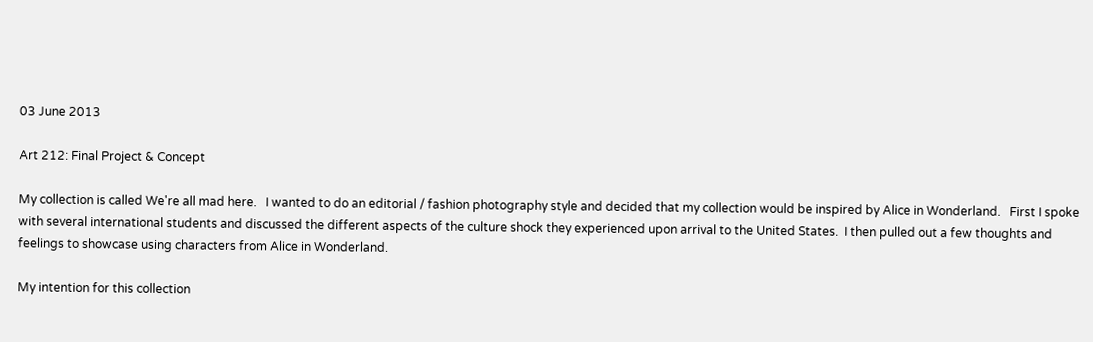03 June 2013

Art 212: Final Project & Concept

My collection is called We're all mad here.   I wanted to do an editorial / fashion photography style and decided that my collection would be inspired by Alice in Wonderland.   First I spoke with several international students and discussed the different aspects of the culture shock they experienced upon arrival to the United States.  I then pulled out a few thoughts and feelings to showcase using characters from Alice in Wonderland.

My intention for this collection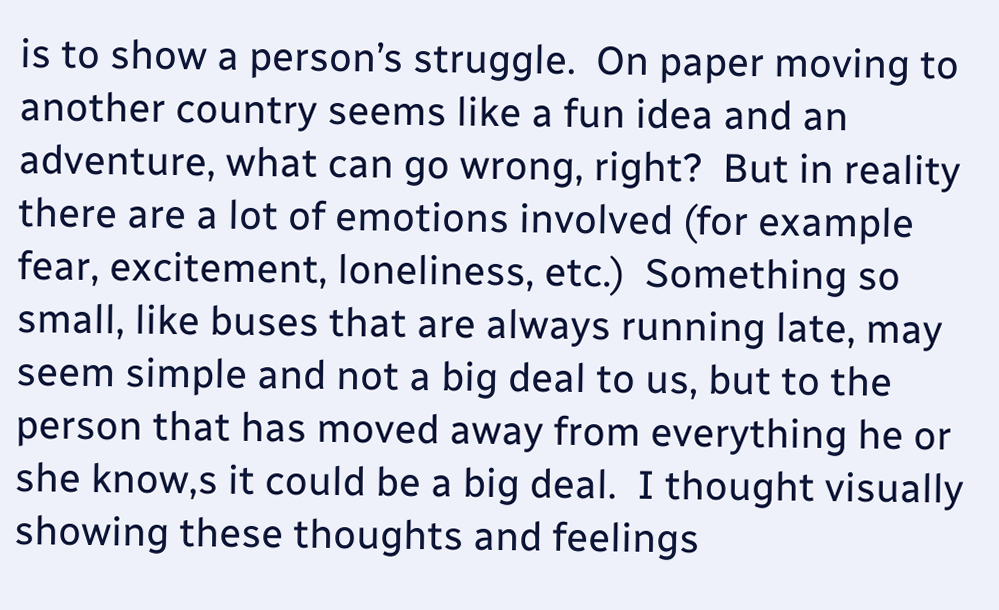is to show a person’s struggle.  On paper moving to another country seems like a fun idea and an adventure, what can go wrong, right?  But in reality there are a lot of emotions involved (for example fear, excitement, loneliness, etc.)  Something so small, like buses that are always running late, may seem simple and not a big deal to us, but to the person that has moved away from everything he or she know,s it could be a big deal.  I thought visually showing these thoughts and feelings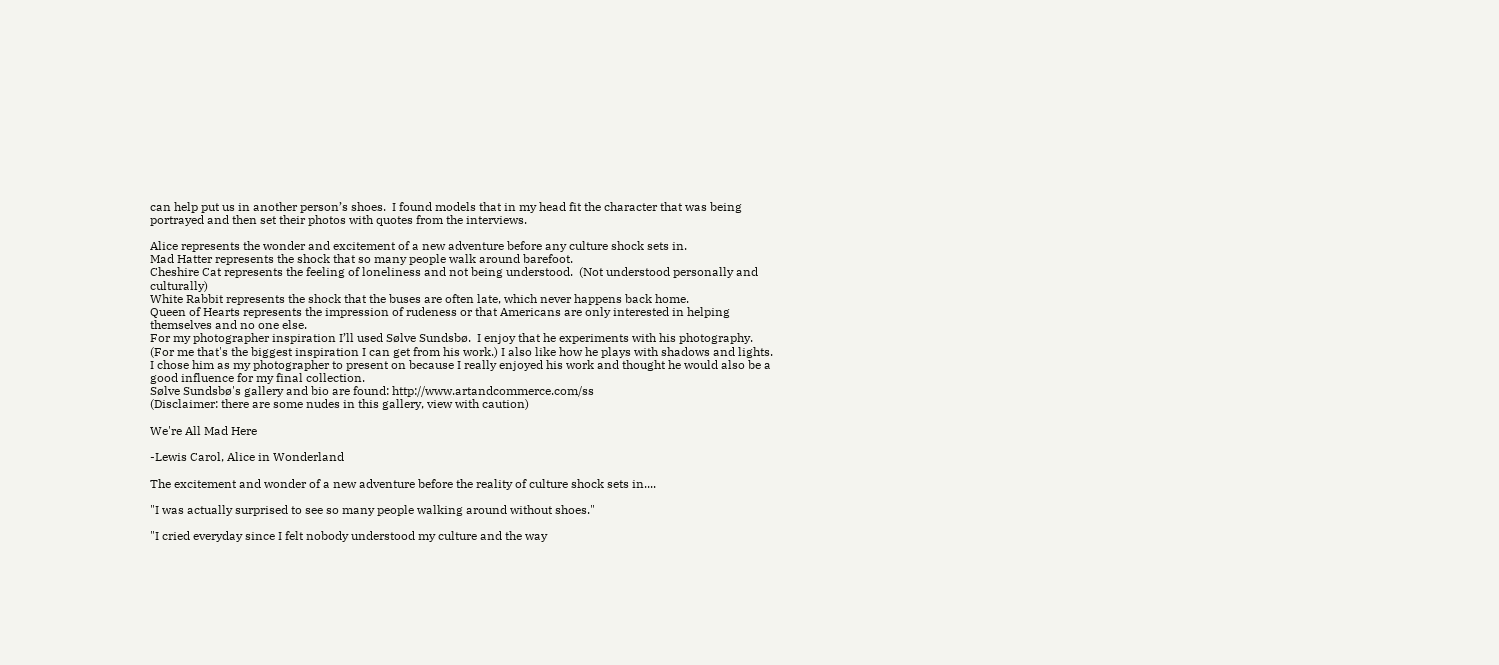can help put us in another person’s shoes.  I found models that in my head fit the character that was being portrayed and then set their photos with quotes from the interviews.

Alice represents the wonder and excitement of a new adventure before any culture shock sets in.
Mad Hatter represents the shock that so many people walk around barefoot.
Cheshire Cat represents the feeling of loneliness and not being understood.  (Not understood personally and culturally)
White Rabbit represents the shock that the buses are often late, which never happens back home.
Queen of Hearts represents the impression of rudeness or that Americans are only interested in helping themselves and no one else.
For my photographer inspiration I’ll used Sølve Sundsbø.  I enjoy that he experiments with his photography.  (For me that's the biggest inspiration I can get from his work.) I also like how he plays with shadows and lights.  I chose him as my photographer to present on because I really enjoyed his work and thought he would also be a good influence for my final collection.
Sølve Sundsbø's gallery and bio are found: http://www.artandcommerce.com/ss
(Disclaimer: there are some nudes in this gallery, view with caution)

We're All Mad Here

-Lewis Carol, Alice in Wonderland

The excitement and wonder of a new adventure before the reality of culture shock sets in....

"I was actually surprised to see so many people walking around without shoes."

"I cried everyday since I felt nobody understood my culture and the way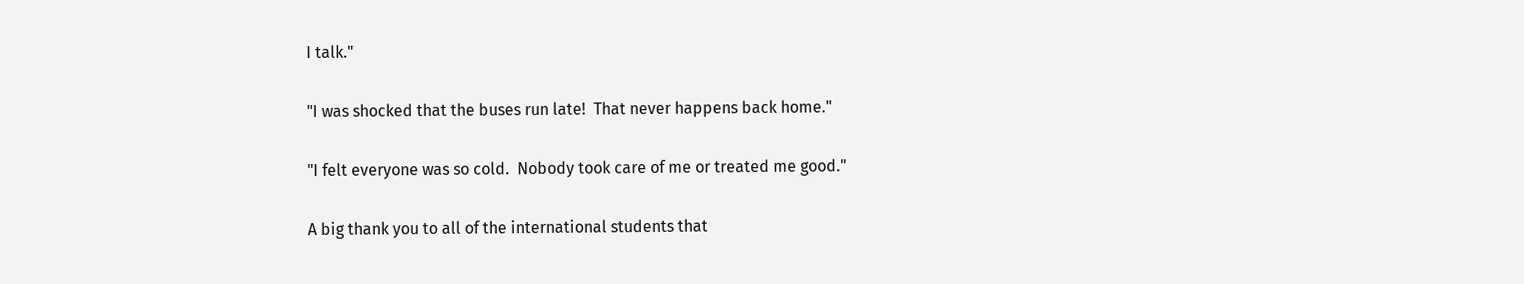I talk."

"I was shocked that the buses run late!  That never happens back home."

"I felt everyone was so cold.  Nobody took care of me or treated me good."

A big thank you to all of the international students that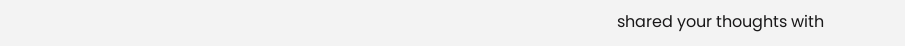shared your thoughts with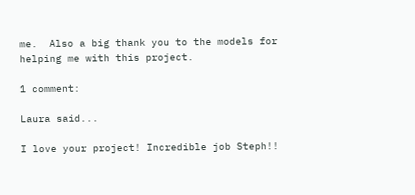me.  Also a big thank you to the models for helping me with this project.

1 comment:

Laura said...

I love your project! Incredible job Steph!!